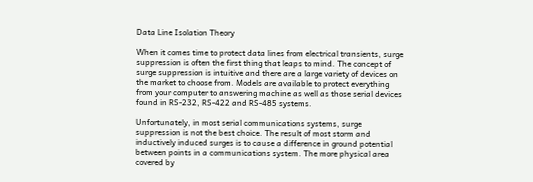Data Line Isolation Theory

When it comes time to protect data lines from electrical transients, surge suppression is often the first thing that leaps to mind. The concept of surge suppression is intuitive and there are a large variety of devices on the market to choose from. Models are available to protect everything from your computer to answering machine as well as those serial devices found in RS-232, RS-422 and RS-485 systems.

Unfortunately, in most serial communications systems, surge suppression is not the best choice. The result of most storm and inductively induced surges is to cause a difference in ground potential between points in a communications system. The more physical area covered by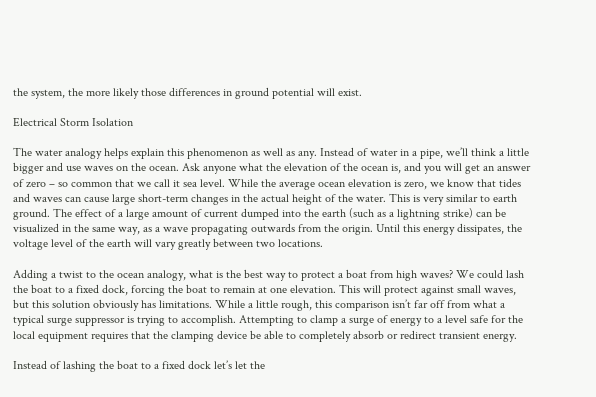the system, the more likely those differences in ground potential will exist.

Electrical Storm Isolation

The water analogy helps explain this phenomenon as well as any. Instead of water in a pipe, we’ll think a little bigger and use waves on the ocean. Ask anyone what the elevation of the ocean is, and you will get an answer of zero – so common that we call it sea level. While the average ocean elevation is zero, we know that tides and waves can cause large short-term changes in the actual height of the water. This is very similar to earth ground. The effect of a large amount of current dumped into the earth (such as a lightning strike) can be visualized in the same way, as a wave propagating outwards from the origin. Until this energy dissipates, the voltage level of the earth will vary greatly between two locations.

Adding a twist to the ocean analogy, what is the best way to protect a boat from high waves? We could lash the boat to a fixed dock, forcing the boat to remain at one elevation. This will protect against small waves, but this solution obviously has limitations. While a little rough, this comparison isn’t far off from what a typical surge suppressor is trying to accomplish. Attempting to clamp a surge of energy to a level safe for the local equipment requires that the clamping device be able to completely absorb or redirect transient energy.

Instead of lashing the boat to a fixed dock let’s let the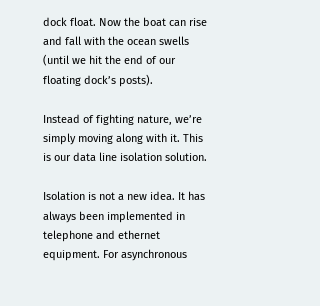dock float. Now the boat can rise and fall with the ocean swells (until we hit the end of our floating dock’s posts).

Instead of fighting nature, we’re simply moving along with it. This is our data line isolation solution.

Isolation is not a new idea. It has always been implemented in telephone and ethernet equipment. For asynchronous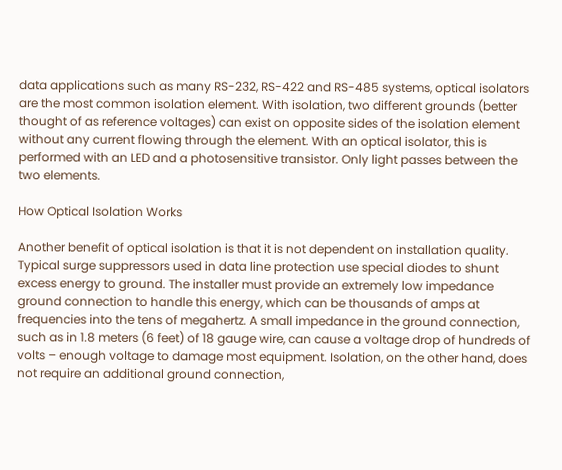data applications such as many RS-232, RS-422 and RS-485 systems, optical isolators are the most common isolation element. With isolation, two different grounds (better thought of as reference voltages) can exist on opposite sides of the isolation element without any current flowing through the element. With an optical isolator, this is performed with an LED and a photosensitive transistor. Only light passes between the two elements.

How Optical Isolation Works

Another benefit of optical isolation is that it is not dependent on installation quality. Typical surge suppressors used in data line protection use special diodes to shunt excess energy to ground. The installer must provide an extremely low impedance ground connection to handle this energy, which can be thousands of amps at frequencies into the tens of megahertz. A small impedance in the ground connection, such as in 1.8 meters (6 feet) of 18 gauge wire, can cause a voltage drop of hundreds of volts – enough voltage to damage most equipment. Isolation, on the other hand, does not require an additional ground connection,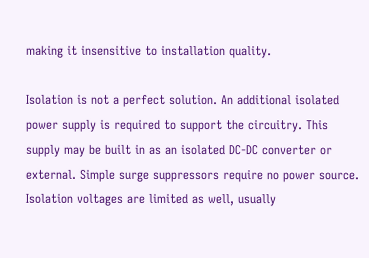making it insensitive to installation quality.

Isolation is not a perfect solution. An additional isolated power supply is required to support the circuitry. This supply may be built in as an isolated DC-DC converter or external. Simple surge suppressors require no power source. Isolation voltages are limited as well, usually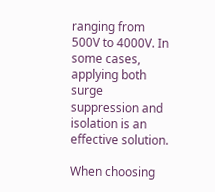ranging from 500V to 4000V. In some cases, applying both surge suppression and isolation is an effective solution.

When choosing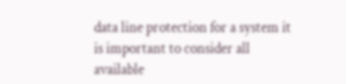data line protection for a system it is important to consider all available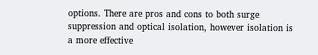options. There are pros and cons to both surge suppression and optical isolation, however isolation is a more effective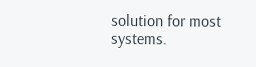solution for most systems.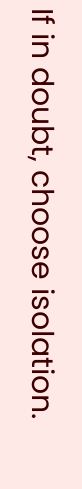If in doubt, choose isolation.